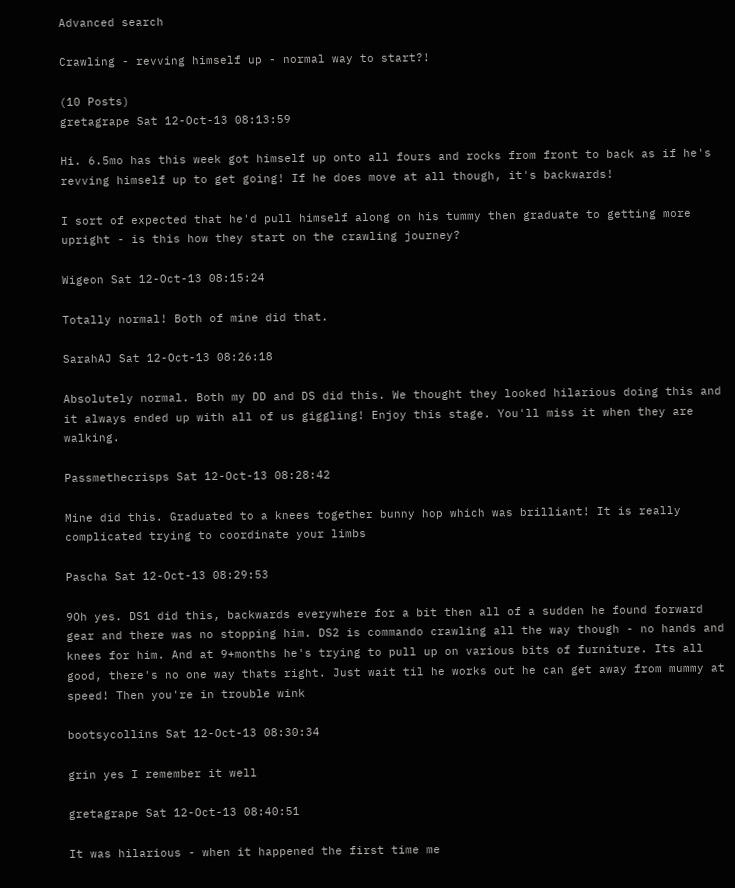Advanced search

Crawling - revving himself up - normal way to start?!

(10 Posts)
gretagrape Sat 12-Oct-13 08:13:59

Hi. 6.5mo has this week got himself up onto all fours and rocks from front to back as if he's revving himself up to get going! If he does move at all though, it's backwards!

I sort of expected that he'd pull himself along on his tummy then graduate to getting more upright - is this how they start on the crawling journey?

Wigeon Sat 12-Oct-13 08:15:24

Totally normal! Both of mine did that.

SarahAJ Sat 12-Oct-13 08:26:18

Absolutely normal. Both my DD and DS did this. We thought they looked hilarious doing this and it always ended up with all of us giggling! Enjoy this stage. You'll miss it when they are walking.

Passmethecrisps Sat 12-Oct-13 08:28:42

Mine did this. Graduated to a knees together bunny hop which was brilliant! It is really complicated trying to coordinate your limbs

Pascha Sat 12-Oct-13 08:29:53

9Oh yes. DS1 did this, backwards everywhere for a bit then all of a sudden he found forward gear and there was no stopping him. DS2 is commando crawling all the way though - no hands and knees for him. And at 9+months he's trying to pull up on various bits of furniture. Its all good, there's no one way thats right. Just wait til he works out he can get away from mummy at speed! Then you're in trouble wink

bootsycollins Sat 12-Oct-13 08:30:34

grin yes I remember it well

gretagrape Sat 12-Oct-13 08:40:51

It was hilarious - when it happened the first time me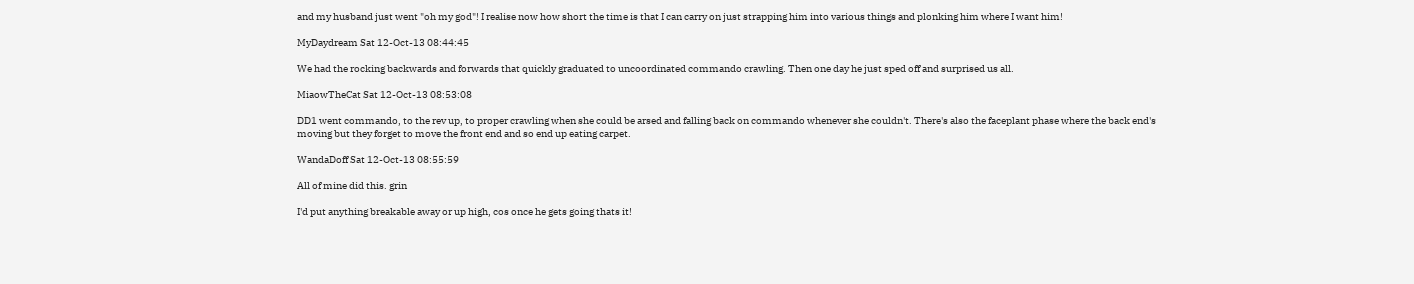and my husband just went "oh my god"! I realise now how short the time is that I can carry on just strapping him into various things and plonking him where I want him!

MyDaydream Sat 12-Oct-13 08:44:45

We had the rocking backwards and forwards that quickly graduated to uncoordinated commando crawling. Then one day he just sped off and surprised us all.

MiaowTheCat Sat 12-Oct-13 08:53:08

DD1 went commando, to the rev up, to proper crawling when she could be arsed and falling back on commando whenever she couldn't. There's also the faceplant phase where the back end's moving but they forget to move the front end and so end up eating carpet.

WandaDoff Sat 12-Oct-13 08:55:59

All of mine did this. grin

I'd put anything breakable away or up high, cos once he gets going thats it!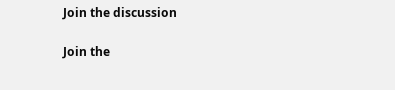Join the discussion

Join the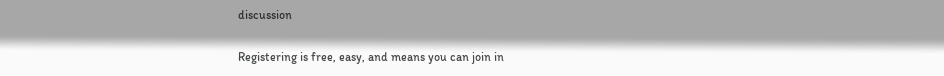discussion

Registering is free, easy, and means you can join in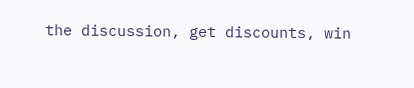the discussion, get discounts, win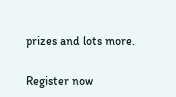prizes and lots more.

Register now